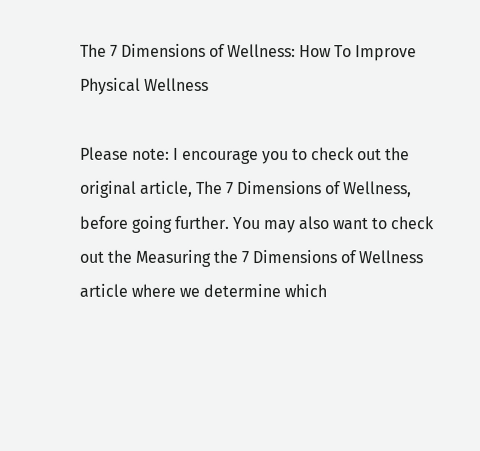The 7 Dimensions of Wellness: How To Improve Physical Wellness

Please note: I encourage you to check out the original article, The 7 Dimensions of Wellness, before going further. You may also want to check out the Measuring the 7 Dimensions of Wellness article where we determine which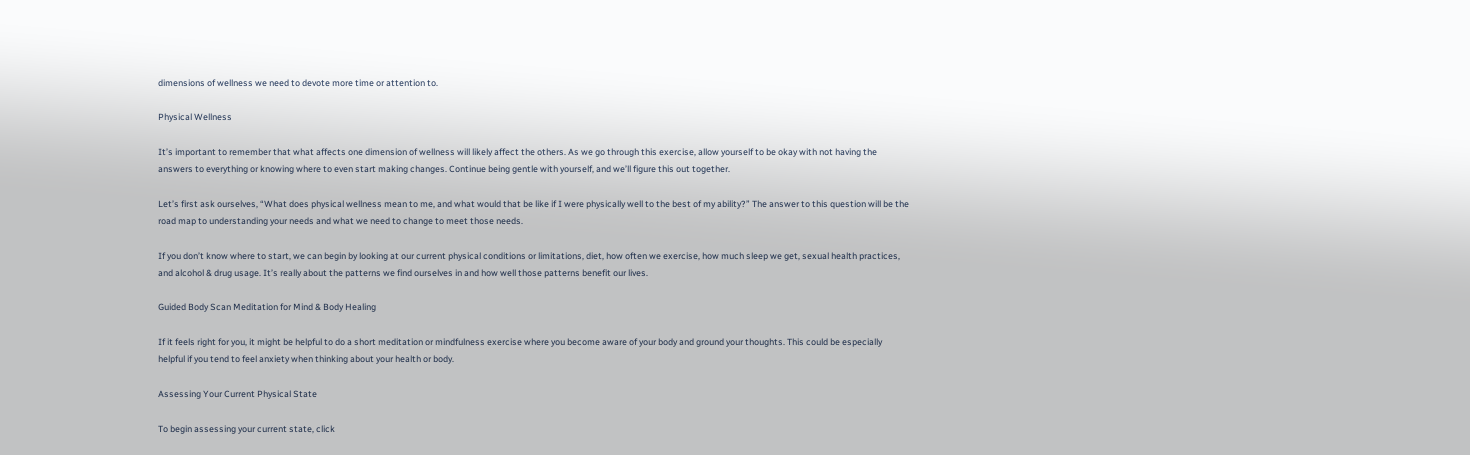dimensions of wellness we need to devote more time or attention to.

Physical Wellness

It’s important to remember that what affects one dimension of wellness will likely affect the others. As we go through this exercise, allow yourself to be okay with not having the answers to everything or knowing where to even start making changes. Continue being gentle with yourself, and we’ll figure this out together.

Let’s first ask ourselves, “What does physical wellness mean to me, and what would that be like if I were physically well to the best of my ability?” The answer to this question will be the road map to understanding your needs and what we need to change to meet those needs.

If you don’t know where to start, we can begin by looking at our current physical conditions or limitations, diet, how often we exercise, how much sleep we get, sexual health practices, and alcohol & drug usage. It’s really about the patterns we find ourselves in and how well those patterns benefit our lives.

Guided Body Scan Meditation for Mind & Body Healing

If it feels right for you, it might be helpful to do a short meditation or mindfulness exercise where you become aware of your body and ground your thoughts. This could be especially helpful if you tend to feel anxiety when thinking about your health or body.

Assessing Your Current Physical State

To begin assessing your current state, click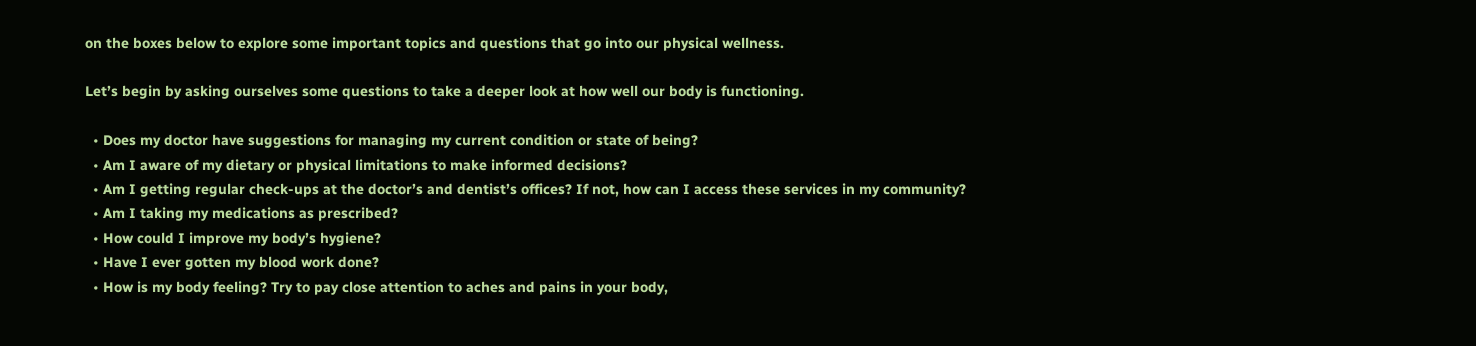on the boxes below to explore some important topics and questions that go into our physical wellness.

Let’s begin by asking ourselves some questions to take a deeper look at how well our body is functioning.

  • Does my doctor have suggestions for managing my current condition or state of being?
  • Am I aware of my dietary or physical limitations to make informed decisions?
  • Am I getting regular check-ups at the doctor’s and dentist’s offices? If not, how can I access these services in my community?
  • Am I taking my medications as prescribed?
  • How could I improve my body’s hygiene?
  • Have I ever gotten my blood work done?
  • How is my body feeling? Try to pay close attention to aches and pains in your body,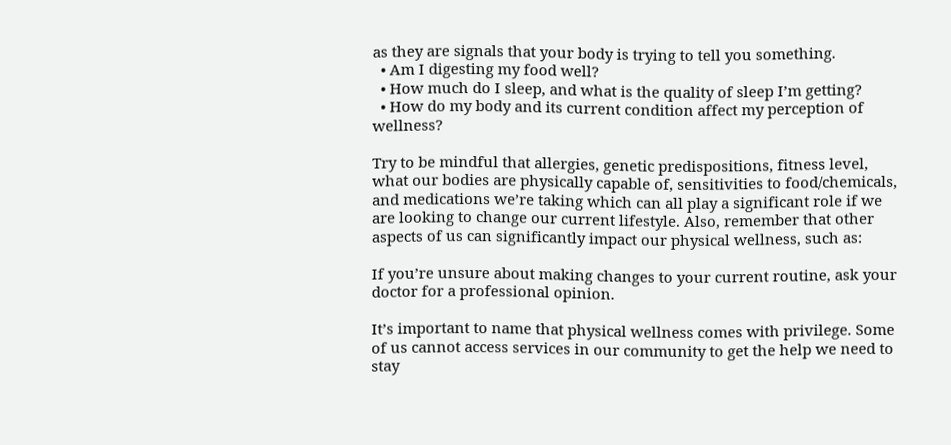as they are signals that your body is trying to tell you something.
  • Am I digesting my food well?
  • How much do I sleep, and what is the quality of sleep I’m getting?
  • How do my body and its current condition affect my perception of wellness?

Try to be mindful that allergies, genetic predispositions, fitness level, what our bodies are physically capable of, sensitivities to food/chemicals, and medications we’re taking which can all play a significant role if we are looking to change our current lifestyle. Also, remember that other aspects of us can significantly impact our physical wellness, such as:

If you’re unsure about making changes to your current routine, ask your doctor for a professional opinion.

It’s important to name that physical wellness comes with privilege. Some of us cannot access services in our community to get the help we need to stay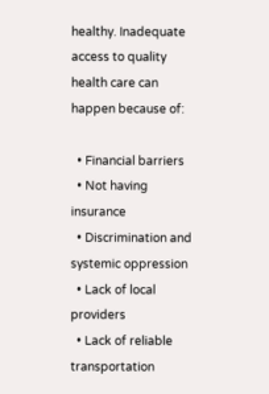healthy. Inadequate access to quality health care can happen because of:

  • Financial barriers
  • Not having insurance
  • Discrimination and systemic oppression
  • Lack of local providers
  • Lack of reliable transportation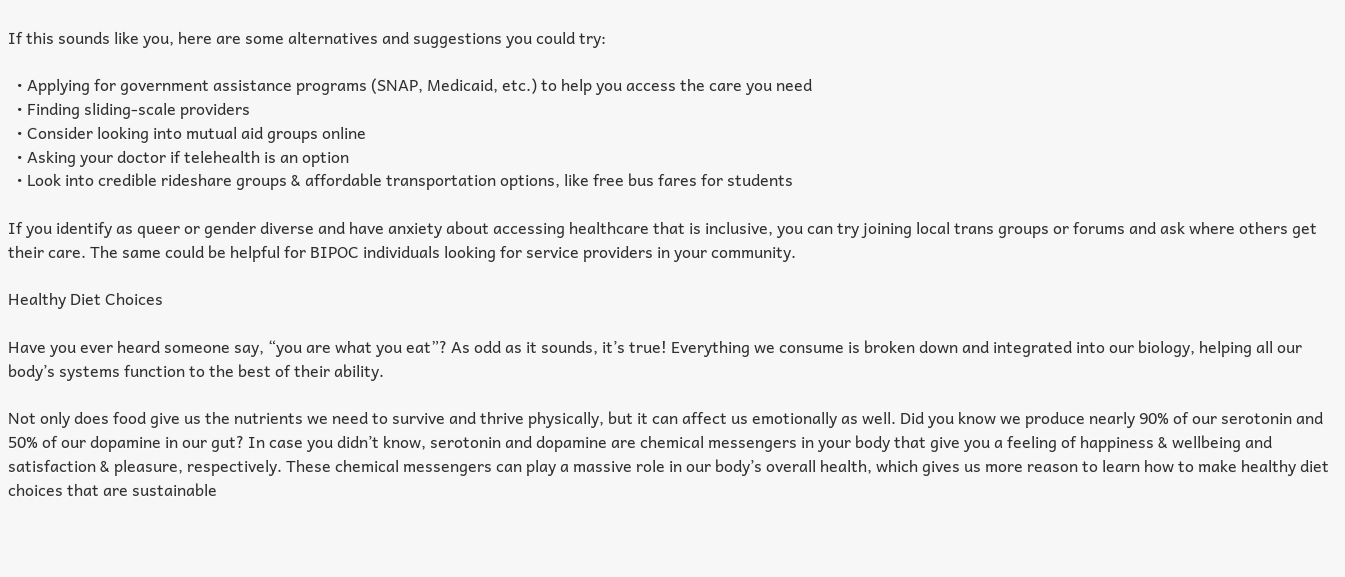If this sounds like you, here are some alternatives and suggestions you could try:

  • Applying for government assistance programs (SNAP, Medicaid, etc.) to help you access the care you need
  • Finding sliding-scale providers
  • Consider looking into mutual aid groups online
  • Asking your doctor if telehealth is an option
  • Look into credible rideshare groups & affordable transportation options, like free bus fares for students

If you identify as queer or gender diverse and have anxiety about accessing healthcare that is inclusive, you can try joining local trans groups or forums and ask where others get their care. The same could be helpful for BIPOC individuals looking for service providers in your community.

Healthy Diet Choices

Have you ever heard someone say, “you are what you eat”? As odd as it sounds, it’s true! Everything we consume is broken down and integrated into our biology, helping all our body’s systems function to the best of their ability.

Not only does food give us the nutrients we need to survive and thrive physically, but it can affect us emotionally as well. Did you know we produce nearly 90% of our serotonin and 50% of our dopamine in our gut? In case you didn’t know, serotonin and dopamine are chemical messengers in your body that give you a feeling of happiness & wellbeing and satisfaction & pleasure, respectively. These chemical messengers can play a massive role in our body’s overall health, which gives us more reason to learn how to make healthy diet choices that are sustainable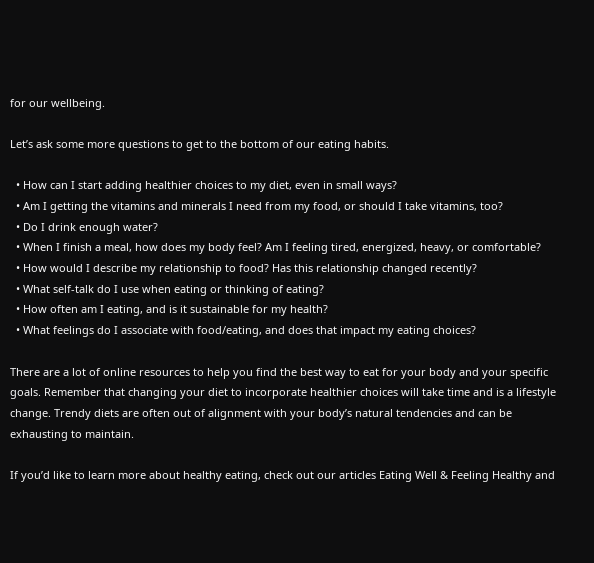for our wellbeing.

Let’s ask some more questions to get to the bottom of our eating habits.

  • How can I start adding healthier choices to my diet, even in small ways?
  • Am I getting the vitamins and minerals I need from my food, or should I take vitamins, too?
  • Do I drink enough water?
  • When I finish a meal, how does my body feel? Am I feeling tired, energized, heavy, or comfortable?
  • How would I describe my relationship to food? Has this relationship changed recently?
  • What self-talk do I use when eating or thinking of eating?
  • How often am I eating, and is it sustainable for my health?
  • What feelings do I associate with food/eating, and does that impact my eating choices?

There are a lot of online resources to help you find the best way to eat for your body and your specific goals. Remember that changing your diet to incorporate healthier choices will take time and is a lifestyle change. Trendy diets are often out of alignment with your body’s natural tendencies and can be exhausting to maintain.

If you’d like to learn more about healthy eating, check out our articles Eating Well & Feeling Healthy and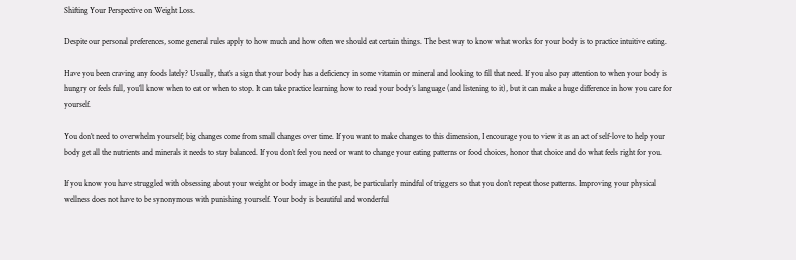Shifting Your Perspective on Weight Loss.

Despite our personal preferences, some general rules apply to how much and how often we should eat certain things. The best way to know what works for your body is to practice intuitive eating.

Have you been craving any foods lately? Usually, that’s a sign that your body has a deficiency in some vitamin or mineral and looking to fill that need. If you also pay attention to when your body is hungry or feels full, you’ll know when to eat or when to stop. It can take practice learning how to read your body’s language (and listening to it), but it can make a huge difference in how you care for yourself.

You don’t need to overwhelm yourself; big changes come from small changes over time. If you want to make changes to this dimension, I encourage you to view it as an act of self-love to help your body get all the nutrients and minerals it needs to stay balanced. If you don’t feel you need or want to change your eating patterns or food choices, honor that choice and do what feels right for you.

If you know you have struggled with obsessing about your weight or body image in the past, be particularly mindful of triggers so that you don’t repeat those patterns. Improving your physical wellness does not have to be synonymous with punishing yourself. Your body is beautiful and wonderful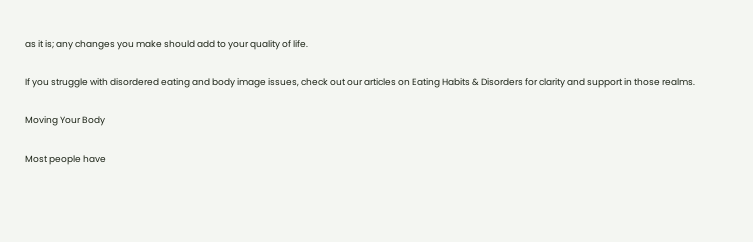as it is; any changes you make should add to your quality of life.

If you struggle with disordered eating and body image issues, check out our articles on Eating Habits & Disorders for clarity and support in those realms.

Moving Your Body

Most people have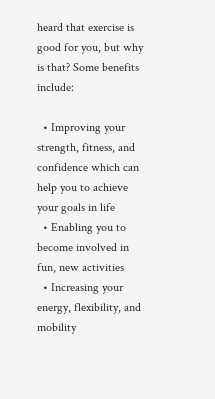heard that exercise is good for you, but why is that? Some benefits include:

  • Improving your strength, fitness, and confidence which can help you to achieve your goals in life
  • Enabling you to become involved in fun, new activities
  • Increasing your energy, flexibility, and mobility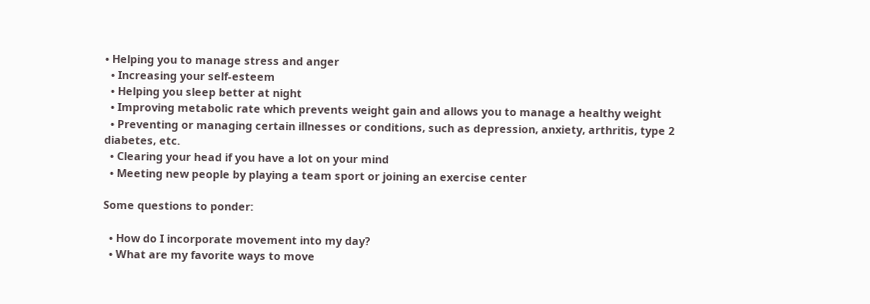• Helping you to manage stress and anger
  • Increasing your self-esteem
  • Helping you sleep better at night
  • Improving metabolic rate which prevents weight gain and allows you to manage a healthy weight
  • Preventing or managing certain illnesses or conditions, such as depression, anxiety, arthritis, type 2 diabetes, etc.
  • Clearing your head if you have a lot on your mind
  • Meeting new people by playing a team sport or joining an exercise center

Some questions to ponder:

  • How do I incorporate movement into my day?
  • What are my favorite ways to move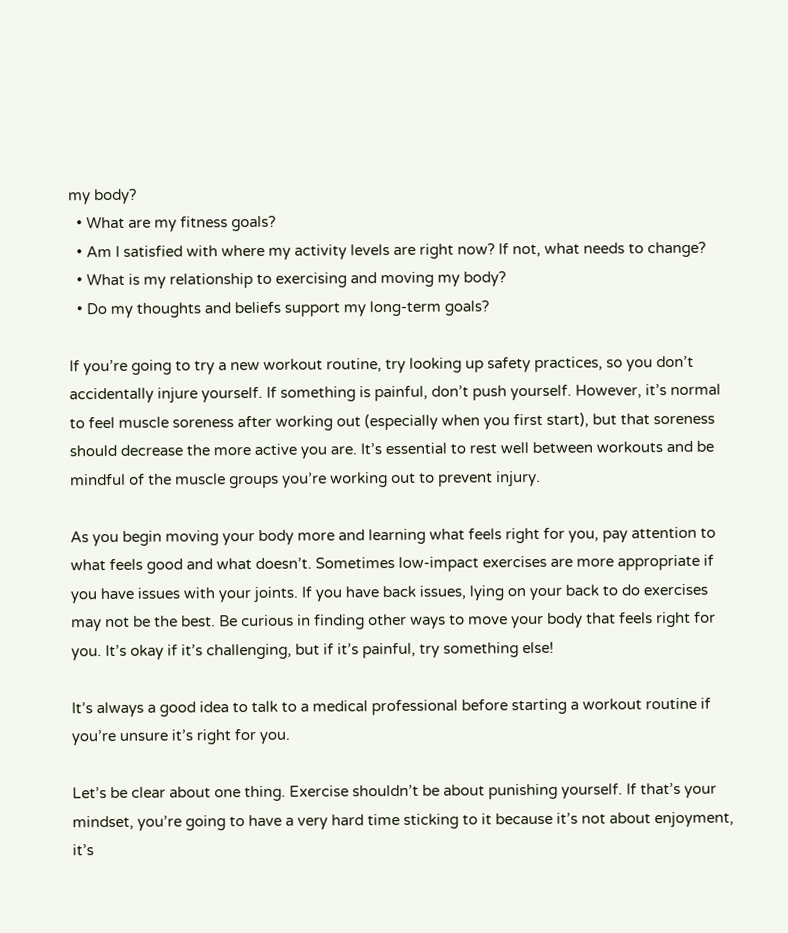my body?
  • What are my fitness goals?
  • Am I satisfied with where my activity levels are right now? If not, what needs to change?
  • What is my relationship to exercising and moving my body?
  • Do my thoughts and beliefs support my long-term goals?

If you’re going to try a new workout routine, try looking up safety practices, so you don’t accidentally injure yourself. If something is painful, don’t push yourself. However, it’s normal to feel muscle soreness after working out (especially when you first start), but that soreness should decrease the more active you are. It’s essential to rest well between workouts and be mindful of the muscle groups you’re working out to prevent injury.

As you begin moving your body more and learning what feels right for you, pay attention to what feels good and what doesn’t. Sometimes low-impact exercises are more appropriate if you have issues with your joints. If you have back issues, lying on your back to do exercises may not be the best. Be curious in finding other ways to move your body that feels right for you. It’s okay if it’s challenging, but if it’s painful, try something else!

It’s always a good idea to talk to a medical professional before starting a workout routine if you’re unsure it’s right for you.

Let’s be clear about one thing. Exercise shouldn’t be about punishing yourself. If that’s your mindset, you’re going to have a very hard time sticking to it because it’s not about enjoyment, it’s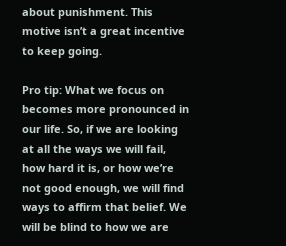about punishment. This motive isn’t a great incentive to keep going.

Pro tip: What we focus on becomes more pronounced in our life. So, if we are looking at all the ways we will fail, how hard it is, or how we’re not good enough, we will find ways to affirm that belief. We will be blind to how we are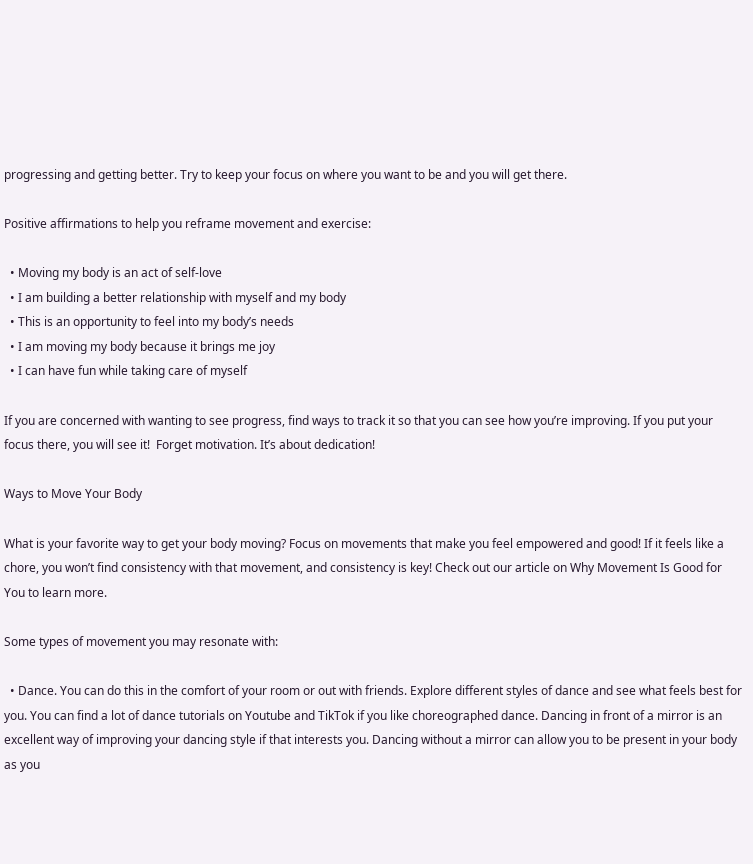progressing and getting better. Try to keep your focus on where you want to be and you will get there.

Positive affirmations to help you reframe movement and exercise:

  • Moving my body is an act of self-love
  • I am building a better relationship with myself and my body
  • This is an opportunity to feel into my body’s needs
  • I am moving my body because it brings me joy
  • I can have fun while taking care of myself

If you are concerned with wanting to see progress, find ways to track it so that you can see how you’re improving. If you put your focus there, you will see it!  Forget motivation. It’s about dedication!

Ways to Move Your Body

What is your favorite way to get your body moving? Focus on movements that make you feel empowered and good! If it feels like a chore, you won’t find consistency with that movement, and consistency is key! Check out our article on Why Movement Is Good for You to learn more.

Some types of movement you may resonate with:

  • Dance. You can do this in the comfort of your room or out with friends. Explore different styles of dance and see what feels best for you. You can find a lot of dance tutorials on Youtube and TikTok if you like choreographed dance. Dancing in front of a mirror is an excellent way of improving your dancing style if that interests you. Dancing without a mirror can allow you to be present in your body as you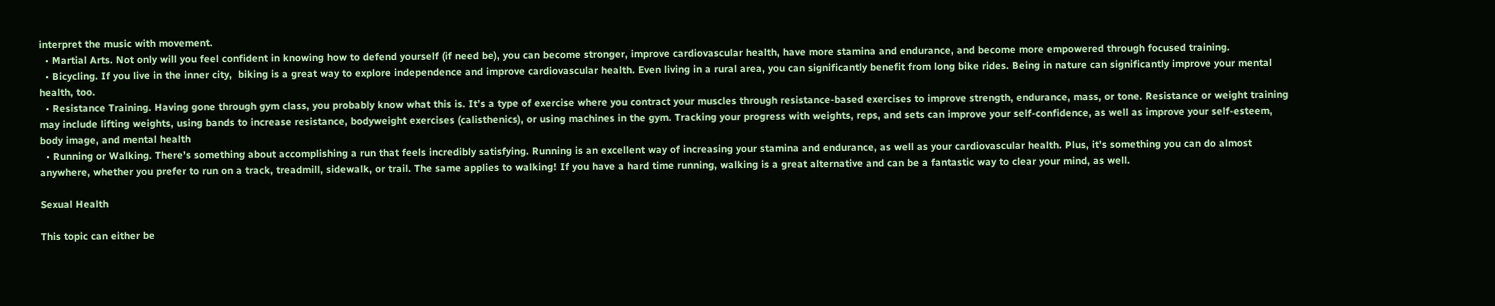interpret the music with movement.
  • Martial Arts. Not only will you feel confident in knowing how to defend yourself (if need be), you can become stronger, improve cardiovascular health, have more stamina and endurance, and become more empowered through focused training.
  • Bicycling. If you live in the inner city,  biking is a great way to explore independence and improve cardiovascular health. Even living in a rural area, you can significantly benefit from long bike rides. Being in nature can significantly improve your mental health, too.
  • Resistance Training. Having gone through gym class, you probably know what this is. It’s a type of exercise where you contract your muscles through resistance-based exercises to improve strength, endurance, mass, or tone. Resistance or weight training may include lifting weights, using bands to increase resistance, bodyweight exercises (calisthenics), or using machines in the gym. Tracking your progress with weights, reps, and sets can improve your self-confidence, as well as improve your self-esteem, body image, and mental health
  • Running or Walking. There’s something about accomplishing a run that feels incredibly satisfying. Running is an excellent way of increasing your stamina and endurance, as well as your cardiovascular health. Plus, it’s something you can do almost anywhere, whether you prefer to run on a track, treadmill, sidewalk, or trail. The same applies to walking! If you have a hard time running, walking is a great alternative and can be a fantastic way to clear your mind, as well.

Sexual Health

This topic can either be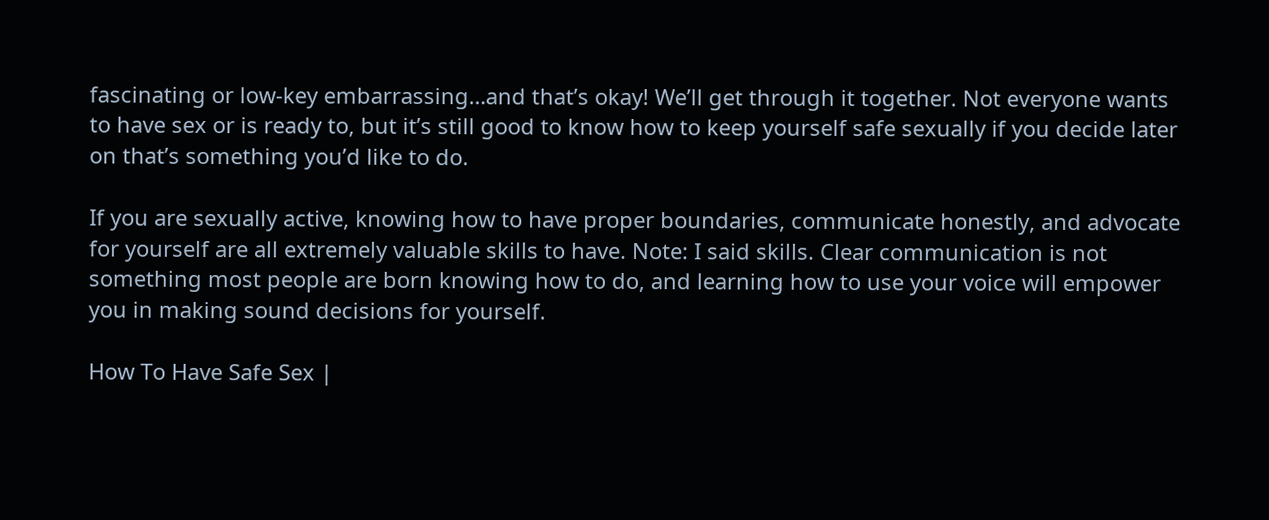fascinating or low-key embarrassing…and that’s okay! We’ll get through it together. Not everyone wants to have sex or is ready to, but it’s still good to know how to keep yourself safe sexually if you decide later on that’s something you’d like to do.

If you are sexually active, knowing how to have proper boundaries, communicate honestly, and advocate for yourself are all extremely valuable skills to have. Note: I said skills. Clear communication is not something most people are born knowing how to do, and learning how to use your voice will empower you in making sound decisions for yourself.

How To Have Safe Sex |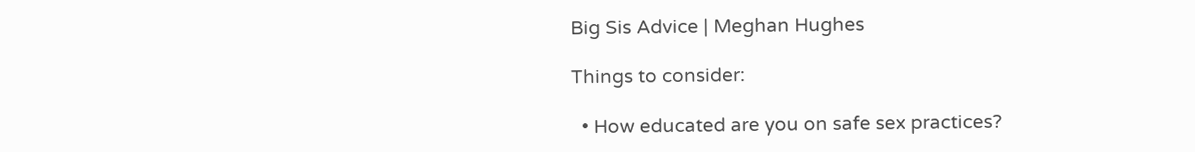Big Sis Advice | Meghan Hughes

Things to consider:

  • How educated are you on safe sex practices?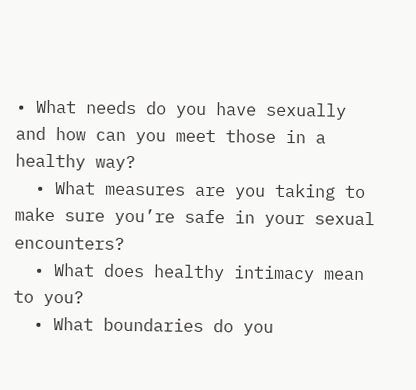• What needs do you have sexually and how can you meet those in a healthy way?
  • What measures are you taking to make sure you’re safe in your sexual encounters?
  • What does healthy intimacy mean to you?
  • What boundaries do you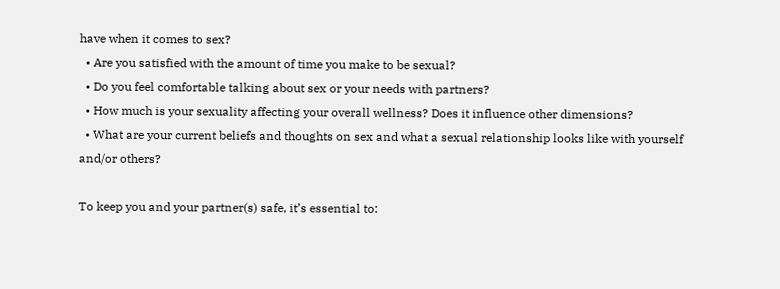have when it comes to sex?
  • Are you satisfied with the amount of time you make to be sexual?
  • Do you feel comfortable talking about sex or your needs with partners?
  • How much is your sexuality affecting your overall wellness? Does it influence other dimensions?
  • What are your current beliefs and thoughts on sex and what a sexual relationship looks like with yourself and/or others?

To keep you and your partner(s) safe, it’s essential to: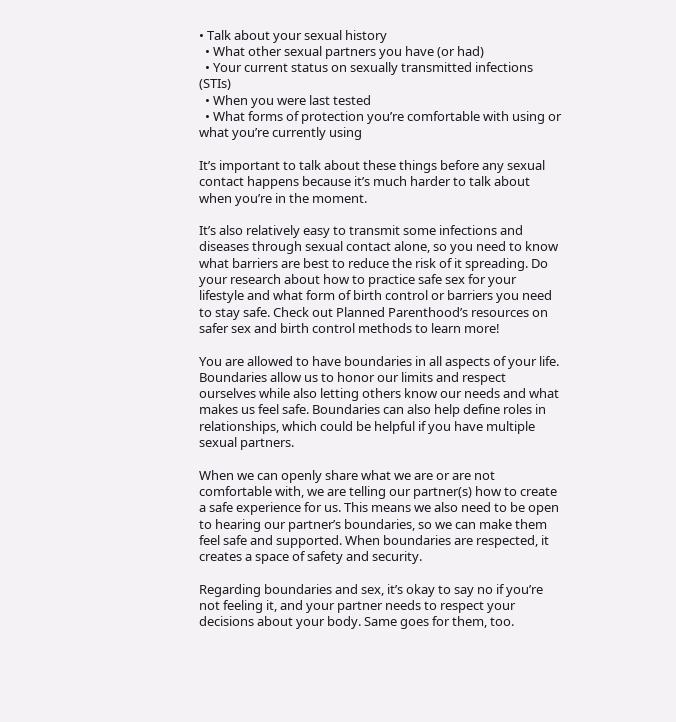• Talk about your sexual history
  • What other sexual partners you have (or had)
  • Your current status on sexually transmitted infections (STIs)
  • When you were last tested
  • What forms of protection you’re comfortable with using or what you’re currently using

It’s important to talk about these things before any sexual contact happens because it’s much harder to talk about when you’re in the moment.

It’s also relatively easy to transmit some infections and diseases through sexual contact alone, so you need to know what barriers are best to reduce the risk of it spreading. Do your research about how to practice safe sex for your lifestyle and what form of birth control or barriers you need to stay safe. Check out Planned Parenthood’s resources on safer sex and birth control methods to learn more!

You are allowed to have boundaries in all aspects of your life. Boundaries allow us to honor our limits and respect ourselves while also letting others know our needs and what makes us feel safe. Boundaries can also help define roles in relationships, which could be helpful if you have multiple sexual partners.

When we can openly share what we are or are not comfortable with, we are telling our partner(s) how to create a safe experience for us. This means we also need to be open to hearing our partner’s boundaries, so we can make them feel safe and supported. When boundaries are respected, it creates a space of safety and security.

Regarding boundaries and sex, it’s okay to say no if you’re not feeling it, and your partner needs to respect your decisions about your body. Same goes for them, too.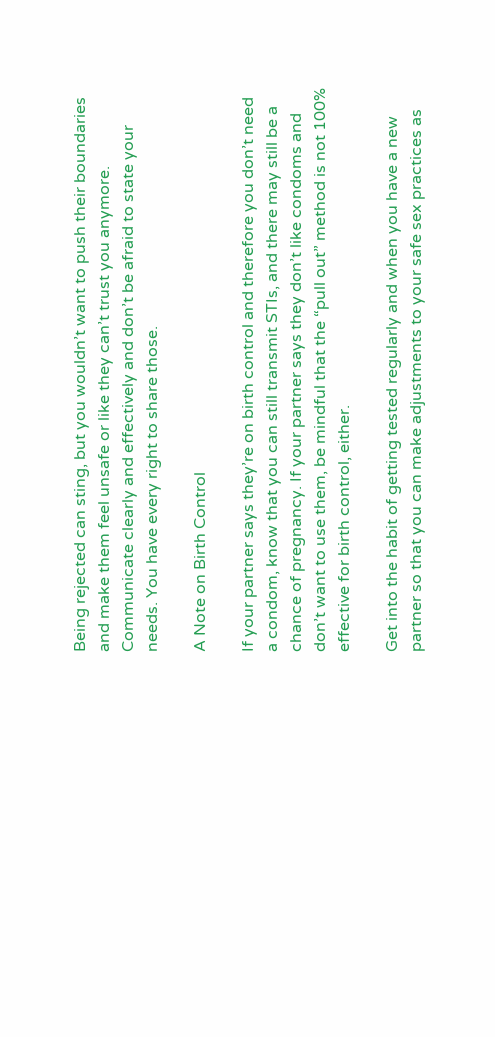Being rejected can sting, but you wouldn’t want to push their boundaries and make them feel unsafe or like they can’t trust you anymore. Communicate clearly and effectively and don’t be afraid to state your needs. You have every right to share those.

A Note on Birth Control

If your partner says they’re on birth control and therefore you don’t need a condom, know that you can still transmit STIs, and there may still be a chance of pregnancy. If your partner says they don’t like condoms and don’t want to use them, be mindful that the “pull out” method is not 100% effective for birth control, either.

Get into the habit of getting tested regularly and when you have a new partner so that you can make adjustments to your safe sex practices as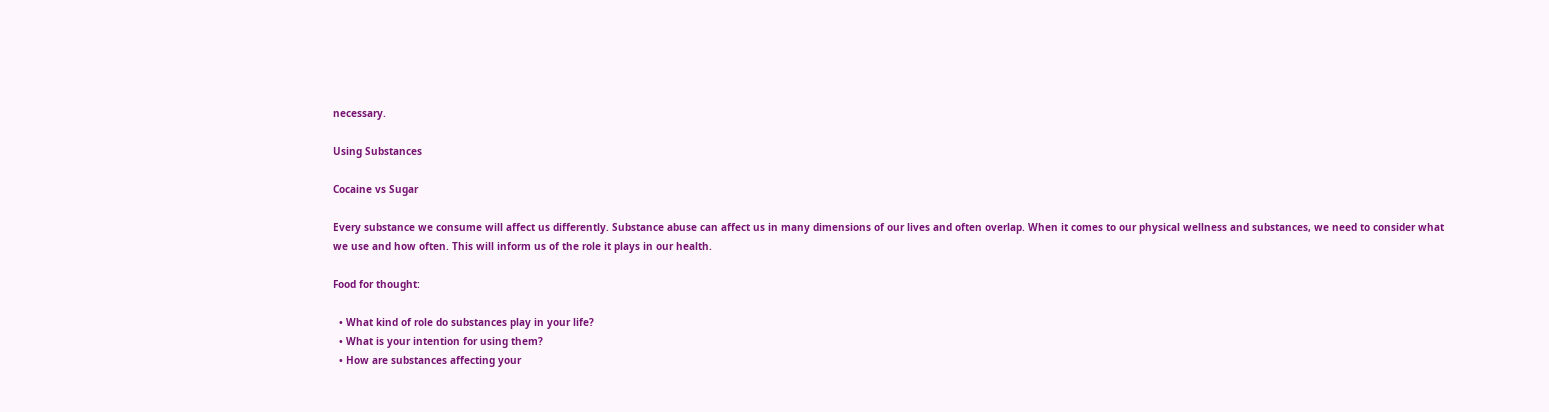necessary.

Using Substances

Cocaine vs Sugar

Every substance we consume will affect us differently. Substance abuse can affect us in many dimensions of our lives and often overlap. When it comes to our physical wellness and substances, we need to consider what we use and how often. This will inform us of the role it plays in our health.

Food for thought:

  • What kind of role do substances play in your life?
  • What is your intention for using them?
  • How are substances affecting your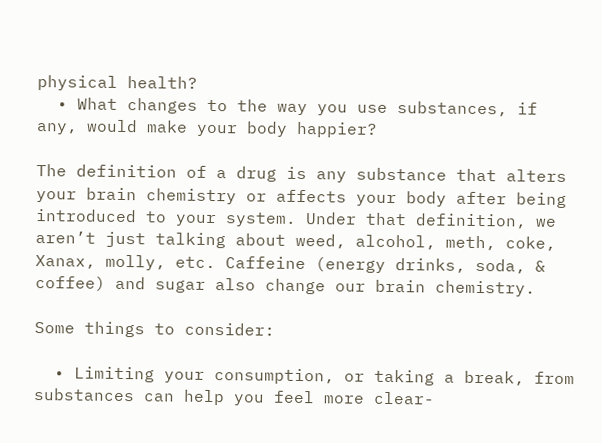physical health?
  • What changes to the way you use substances, if any, would make your body happier?

The definition of a drug is any substance that alters your brain chemistry or affects your body after being introduced to your system. Under that definition, we aren’t just talking about weed, alcohol, meth, coke, Xanax, molly, etc. Caffeine (energy drinks, soda, & coffee) and sugar also change our brain chemistry.

Some things to consider:

  • Limiting your consumption, or taking a break, from substances can help you feel more clear-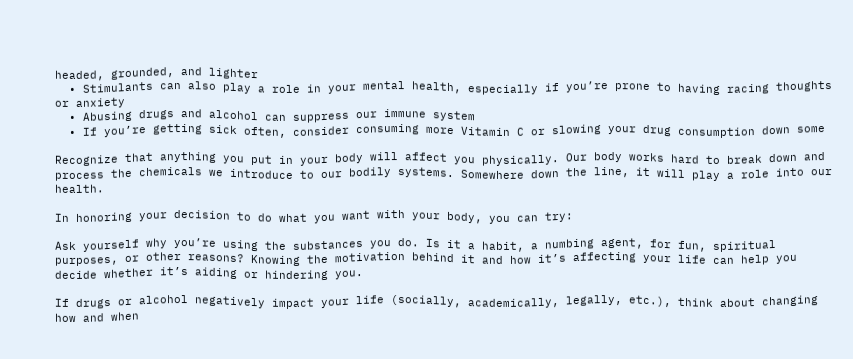headed, grounded, and lighter
  • Stimulants can also play a role in your mental health, especially if you’re prone to having racing thoughts or anxiety
  • Abusing drugs and alcohol can suppress our immune system
  • If you’re getting sick often, consider consuming more Vitamin C or slowing your drug consumption down some

Recognize that anything you put in your body will affect you physically. Our body works hard to break down and process the chemicals we introduce to our bodily systems. Somewhere down the line, it will play a role into our health.

In honoring your decision to do what you want with your body, you can try:

Ask yourself why you’re using the substances you do. Is it a habit, a numbing agent, for fun, spiritual purposes, or other reasons? Knowing the motivation behind it and how it’s affecting your life can help you decide whether it’s aiding or hindering you.

If drugs or alcohol negatively impact your life (socially, academically, legally, etc.), think about changing how and when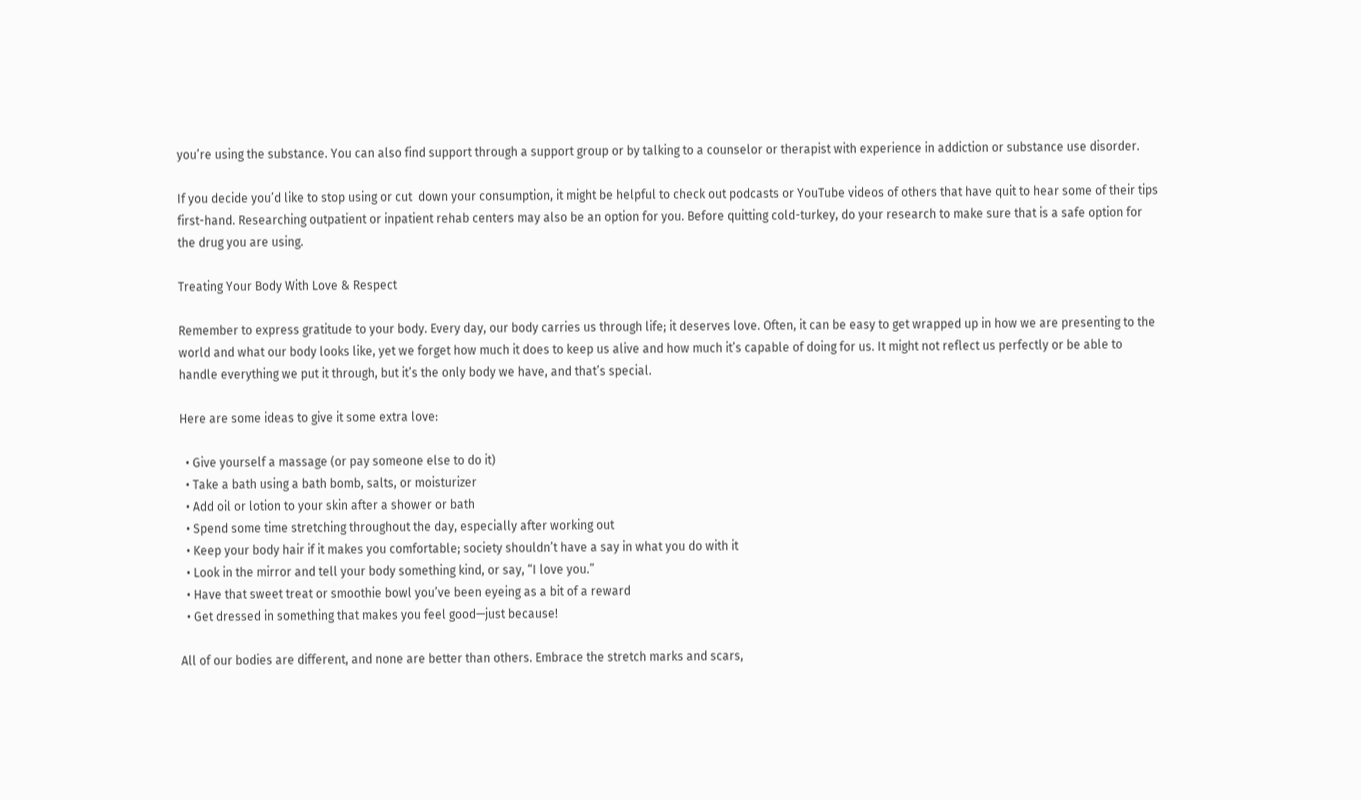you’re using the substance. You can also find support through a support group or by talking to a counselor or therapist with experience in addiction or substance use disorder.

If you decide you’d like to stop using or cut  down your consumption, it might be helpful to check out podcasts or YouTube videos of others that have quit to hear some of their tips first-hand. Researching outpatient or inpatient rehab centers may also be an option for you. Before quitting cold-turkey, do your research to make sure that is a safe option for the drug you are using.

Treating Your Body With Love & Respect

Remember to express gratitude to your body. Every day, our body carries us through life; it deserves love. Often, it can be easy to get wrapped up in how we are presenting to the world and what our body looks like, yet we forget how much it does to keep us alive and how much it’s capable of doing for us. It might not reflect us perfectly or be able to handle everything we put it through, but it’s the only body we have, and that’s special.

Here are some ideas to give it some extra love:

  • Give yourself a massage (or pay someone else to do it)
  • Take a bath using a bath bomb, salts, or moisturizer
  • Add oil or lotion to your skin after a shower or bath
  • Spend some time stretching throughout the day, especially after working out
  • Keep your body hair if it makes you comfortable; society shouldn’t have a say in what you do with it
  • Look in the mirror and tell your body something kind, or say, “I love you.”
  • Have that sweet treat or smoothie bowl you’ve been eyeing as a bit of a reward
  • Get dressed in something that makes you feel good—just because!

All of our bodies are different, and none are better than others. Embrace the stretch marks and scars,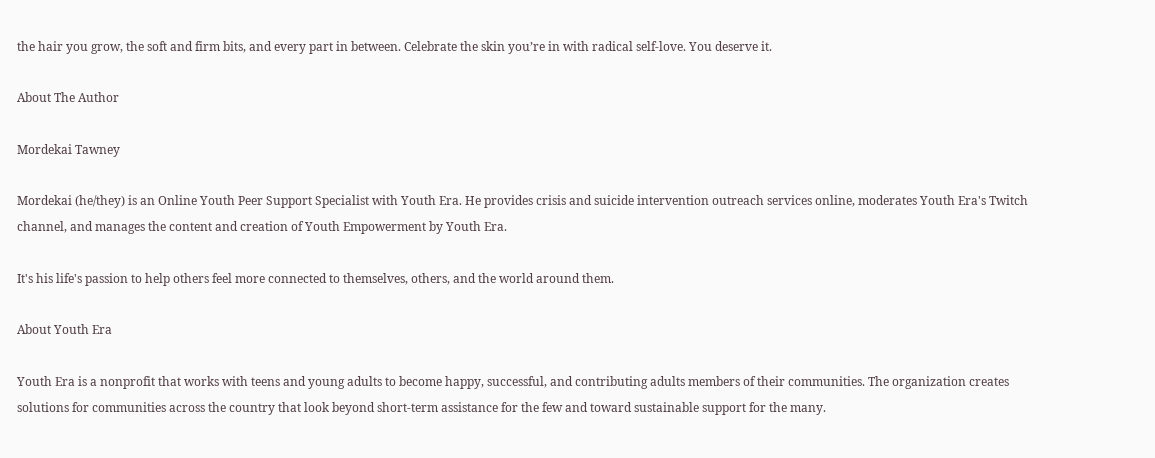the hair you grow, the soft and firm bits, and every part in between. Celebrate the skin you’re in with radical self-love. You deserve it.

About The Author

Mordekai Tawney

Mordekai (he/they) is an Online Youth Peer Support Specialist with Youth Era. He provides crisis and suicide intervention outreach services online, moderates Youth Era's Twitch channel, and manages the content and creation of Youth Empowerment by Youth Era.

It's his life's passion to help others feel more connected to themselves, others, and the world around them.

About Youth Era

Youth Era is a nonprofit that works with teens and young adults to become happy, successful, and contributing adults members of their communities. The organization creates solutions for communities across the country that look beyond short-term assistance for the few and toward sustainable support for the many.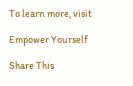To learn more, visit

Empower Yourself

Share This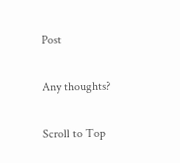Post

Any thoughts?

Scroll to Top